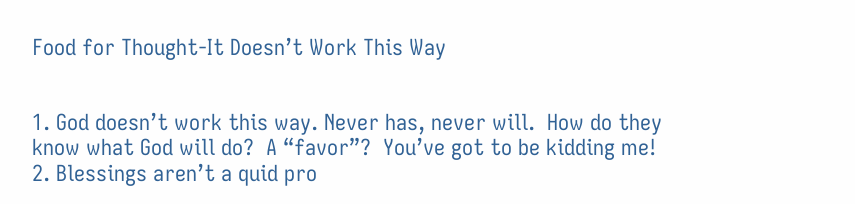Food for Thought-It Doesn’t Work This Way


1. God doesn’t work this way. Never has, never will.  How do they know what God will do?  A “favor”?  You’ve got to be kidding me!
2. Blessings aren’t a quid pro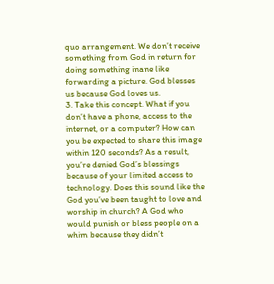quo arrangement. We don’t receive something from God in return for doing something inane like forwarding a picture. God blesses us because God loves us.
3. Take this concept. What if you don’t have a phone, access to the internet, or a computer? How can you be expected to share this image within 120 seconds? As a result, you’re denied God’s blessings because of your limited access to technology. Does this sound like the God you’ve been taught to love and worship in church? A God who would punish or bless people on a whim because they didn’t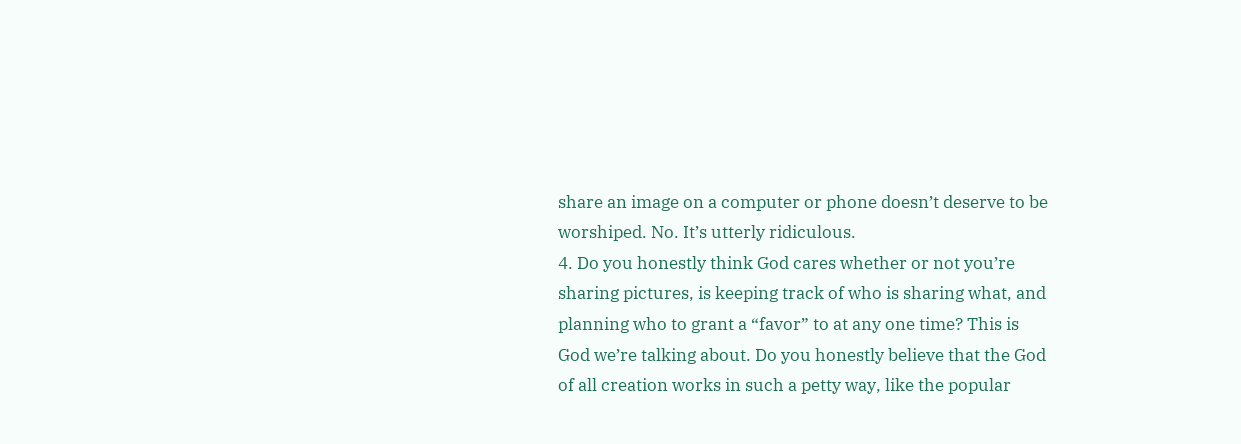share an image on a computer or phone doesn’t deserve to be worshiped. No. It’s utterly ridiculous.
4. Do you honestly think God cares whether or not you’re sharing pictures, is keeping track of who is sharing what, and planning who to grant a “favor” to at any one time? This is God we’re talking about. Do you honestly believe that the God of all creation works in such a petty way, like the popular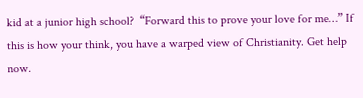kid at a junior high school?  “Forward this to prove your love for me…” If this is how your think, you have a warped view of Christianity. Get help now.